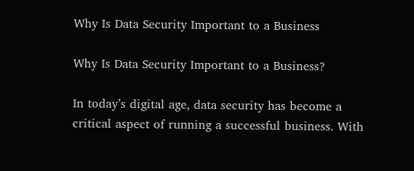Why Is Data Security Important to a Business

Why Is Data Security Important to a Business?

In today’s digital age, data security has become a critical aspect of running a successful business. With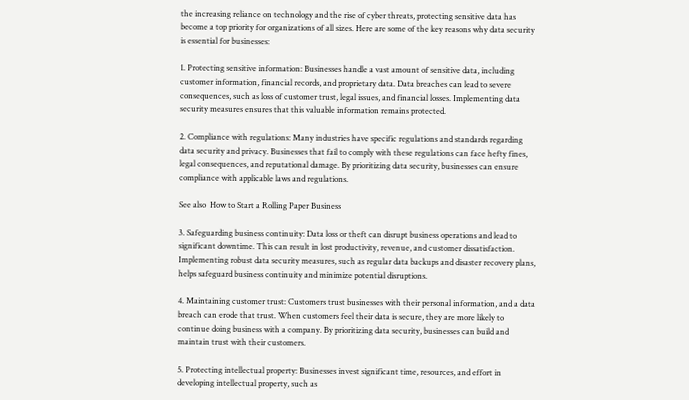the increasing reliance on technology and the rise of cyber threats, protecting sensitive data has become a top priority for organizations of all sizes. Here are some of the key reasons why data security is essential for businesses:

1. Protecting sensitive information: Businesses handle a vast amount of sensitive data, including customer information, financial records, and proprietary data. Data breaches can lead to severe consequences, such as loss of customer trust, legal issues, and financial losses. Implementing data security measures ensures that this valuable information remains protected.

2. Compliance with regulations: Many industries have specific regulations and standards regarding data security and privacy. Businesses that fail to comply with these regulations can face hefty fines, legal consequences, and reputational damage. By prioritizing data security, businesses can ensure compliance with applicable laws and regulations.

See also  How to Start a Rolling Paper Business

3. Safeguarding business continuity: Data loss or theft can disrupt business operations and lead to significant downtime. This can result in lost productivity, revenue, and customer dissatisfaction. Implementing robust data security measures, such as regular data backups and disaster recovery plans, helps safeguard business continuity and minimize potential disruptions.

4. Maintaining customer trust: Customers trust businesses with their personal information, and a data breach can erode that trust. When customers feel their data is secure, they are more likely to continue doing business with a company. By prioritizing data security, businesses can build and maintain trust with their customers.

5. Protecting intellectual property: Businesses invest significant time, resources, and effort in developing intellectual property, such as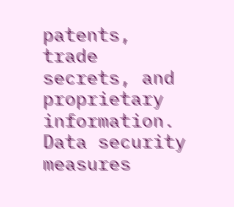patents, trade secrets, and proprietary information. Data security measures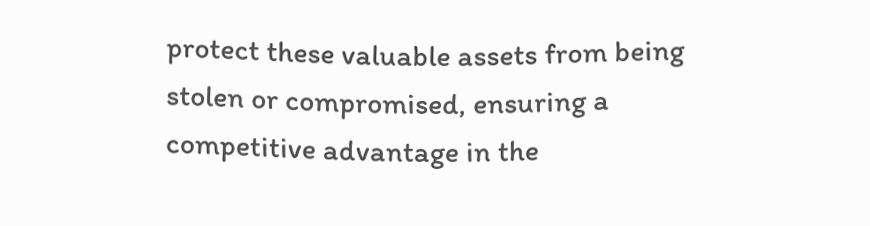protect these valuable assets from being stolen or compromised, ensuring a competitive advantage in the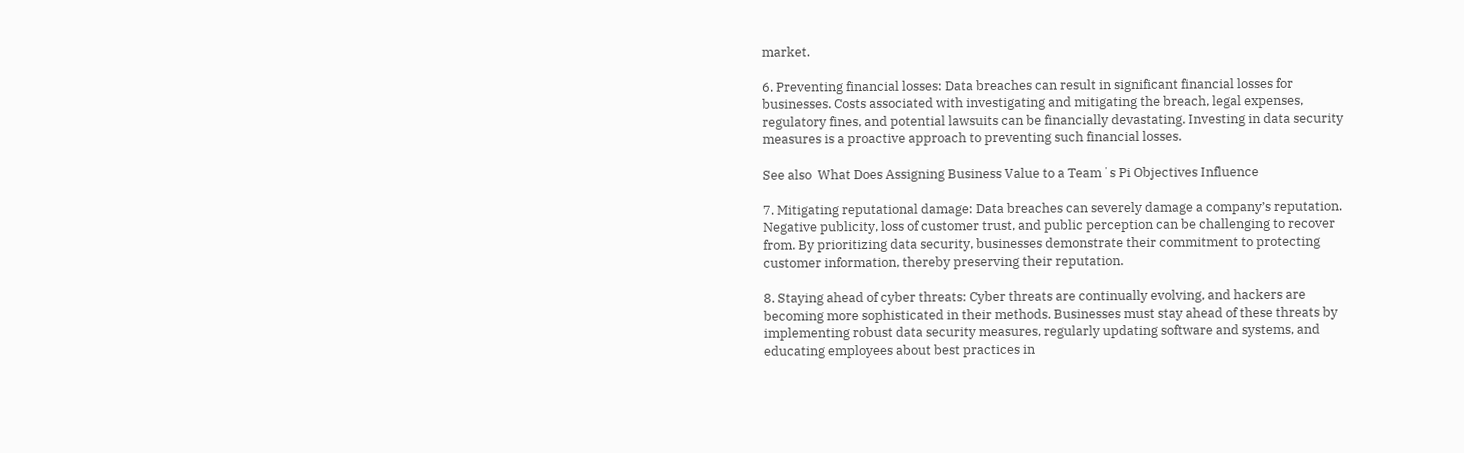market.

6. Preventing financial losses: Data breaches can result in significant financial losses for businesses. Costs associated with investigating and mitigating the breach, legal expenses, regulatory fines, and potential lawsuits can be financially devastating. Investing in data security measures is a proactive approach to preventing such financial losses.

See also  What Does Assigning Business Value to a Teamʼs Pi Objectives Influence

7. Mitigating reputational damage: Data breaches can severely damage a company’s reputation. Negative publicity, loss of customer trust, and public perception can be challenging to recover from. By prioritizing data security, businesses demonstrate their commitment to protecting customer information, thereby preserving their reputation.

8. Staying ahead of cyber threats: Cyber threats are continually evolving, and hackers are becoming more sophisticated in their methods. Businesses must stay ahead of these threats by implementing robust data security measures, regularly updating software and systems, and educating employees about best practices in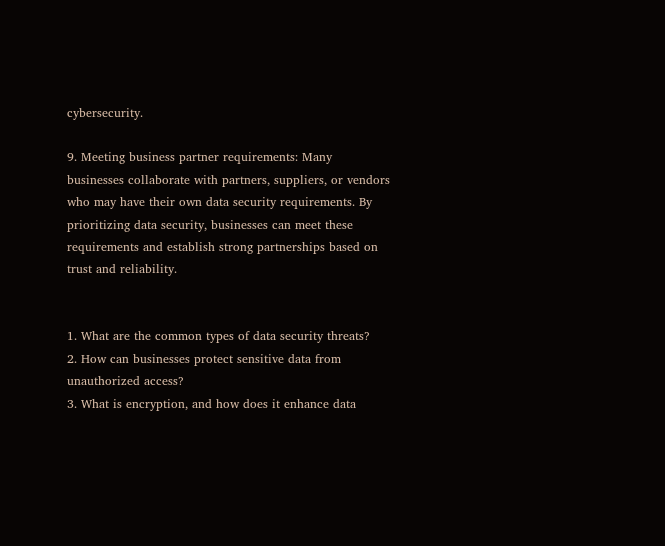cybersecurity.

9. Meeting business partner requirements: Many businesses collaborate with partners, suppliers, or vendors who may have their own data security requirements. By prioritizing data security, businesses can meet these requirements and establish strong partnerships based on trust and reliability.


1. What are the common types of data security threats?
2. How can businesses protect sensitive data from unauthorized access?
3. What is encryption, and how does it enhance data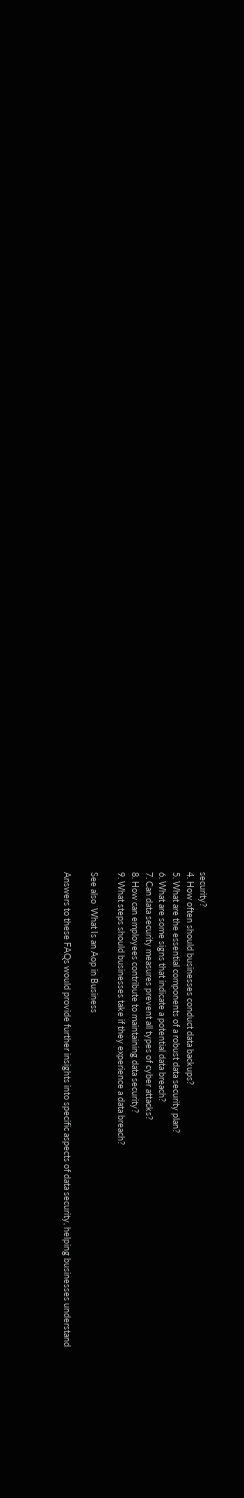security?
4. How often should businesses conduct data backups?
5. What are the essential components of a robust data security plan?
6. What are some signs that indicate a potential data breach?
7. Can data security measures prevent all types of cyber attacks?
8. How can employees contribute to maintaining data security?
9. What steps should businesses take if they experience a data breach?

See also  What Is an Aop in Business

Answers to these FAQs would provide further insights into specific aspects of data security, helping businesses understand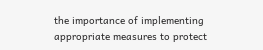the importance of implementing appropriate measures to protect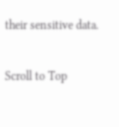their sensitive data.

Scroll to Top